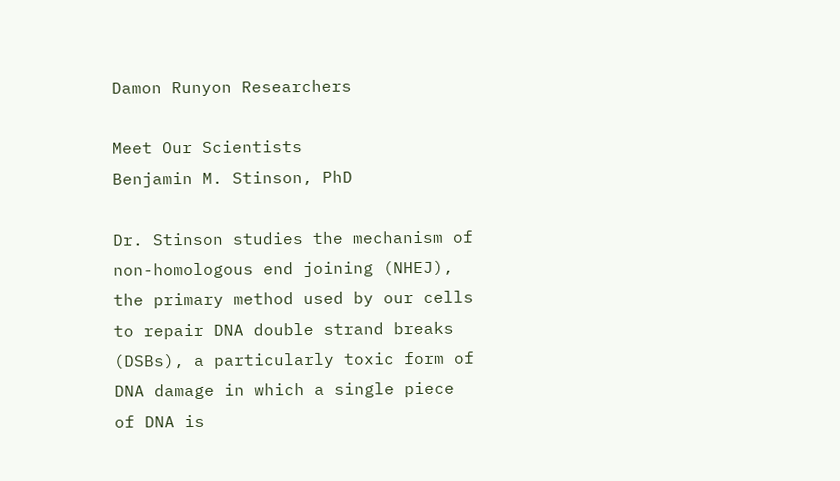Damon Runyon Researchers

Meet Our Scientists
Benjamin M. Stinson, PhD

Dr. Stinson studies the mechanism of non-homologous end joining (NHEJ), the primary method used by our cells to repair DNA double strand breaks (DSBs), a particularly toxic form of DNA damage in which a single piece of DNA is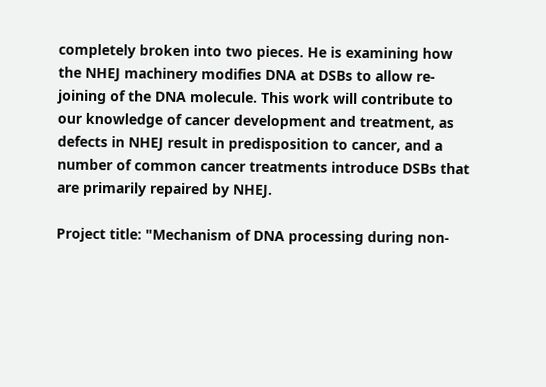completely broken into two pieces. He is examining how the NHEJ machinery modifies DNA at DSBs to allow re-joining of the DNA molecule. This work will contribute to our knowledge of cancer development and treatment, as defects in NHEJ result in predisposition to cancer, and a number of common cancer treatments introduce DSBs that are primarily repaired by NHEJ.

Project title: "Mechanism of DNA processing during non-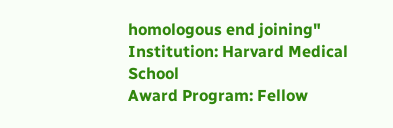homologous end joining"
Institution: Harvard Medical School
Award Program: Fellow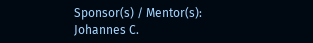Sponsor(s) / Mentor(s): Johannes C.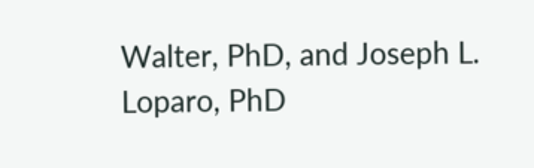Walter, PhD, and Joseph L. Loparo, PhD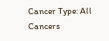Cancer Type: All Cancers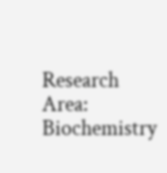Research Area: Biochemistry